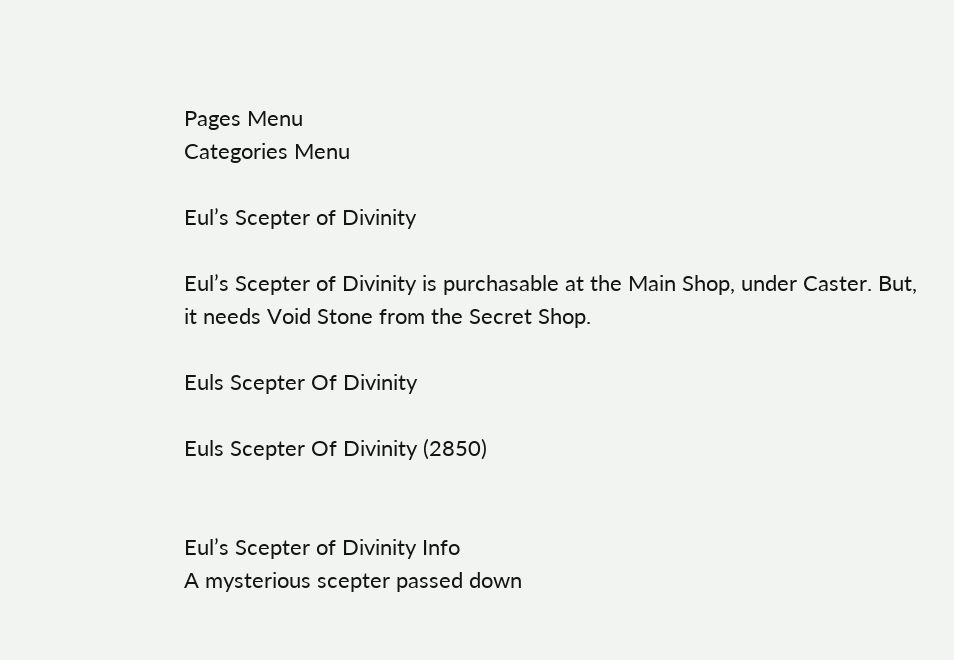Pages Menu
Categories Menu

Eul’s Scepter of Divinity

Eul’s Scepter of Divinity is purchasable at the Main Shop, under Caster. But, it needs Void Stone from the Secret Shop.

Euls Scepter Of Divinity

Euls Scepter Of Divinity (2850)


Eul’s Scepter of Divinity Info
A mysterious scepter passed down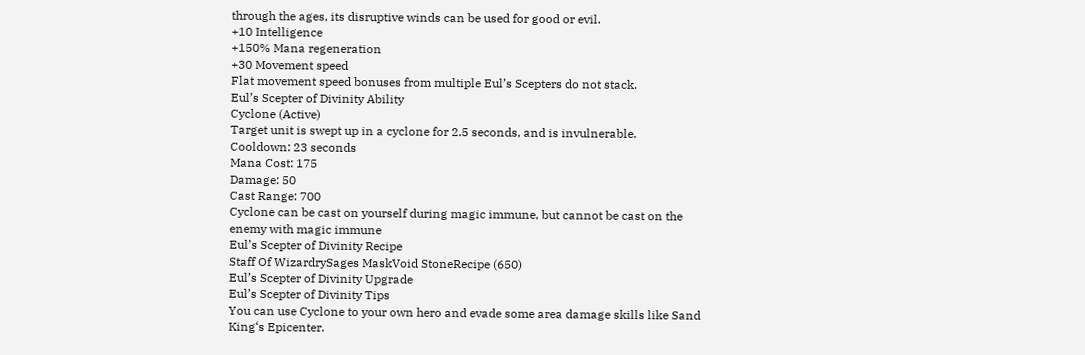through the ages, its disruptive winds can be used for good or evil.
+10 Intelligence
+150% Mana regeneration
+30 Movement speed
Flat movement speed bonuses from multiple Eul’s Scepters do not stack.
Eul’s Scepter of Divinity Ability
Cyclone (Active)
Target unit is swept up in a cyclone for 2.5 seconds, and is invulnerable.
Cooldown: 23 seconds
Mana Cost: 175
Damage: 50
Cast Range: 700
Cyclone can be cast on yourself during magic immune, but cannot be cast on the enemy with magic immune
Eul’s Scepter of Divinity Recipe
Staff Of WizardrySages MaskVoid StoneRecipe (650)
Eul’s Scepter of Divinity Upgrade
Eul’s Scepter of Divinity Tips
You can use Cyclone to your own hero and evade some area damage skills like Sand King‘s Epicenter.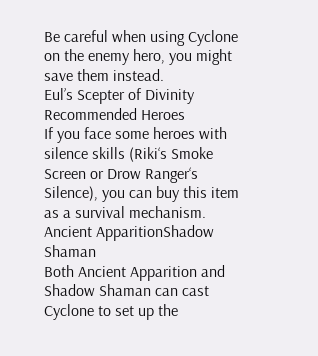Be careful when using Cyclone on the enemy hero, you might save them instead.
Eul’s Scepter of Divinity Recommended Heroes
If you face some heroes with silence skills (Riki‘s Smoke Screen or Drow Ranger‘s Silence), you can buy this item as a survival mechanism.
Ancient ApparitionShadow Shaman
Both Ancient Apparition and Shadow Shaman can cast Cyclone to set up the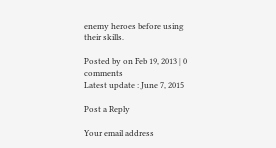enemy heroes before using their skills.

Posted by on Feb 19, 2013 | 0 comments
Latest update : June 7, 2015

Post a Reply

Your email address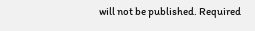will not be published. Required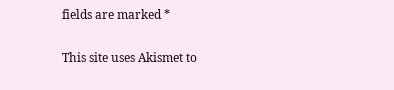fields are marked *

This site uses Akismet to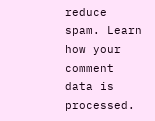reduce spam. Learn how your comment data is processed.